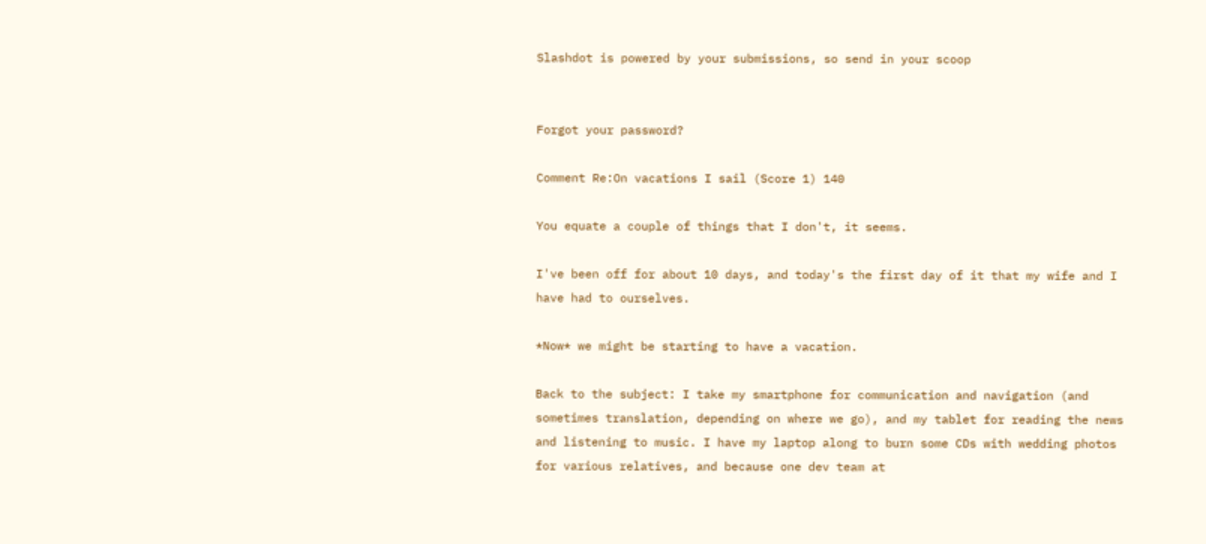Slashdot is powered by your submissions, so send in your scoop


Forgot your password?

Comment Re:On vacations I sail (Score 1) 140

You equate a couple of things that I don't, it seems.

I've been off for about 10 days, and today's the first day of it that my wife and I have had to ourselves.

*Now* we might be starting to have a vacation.

Back to the subject: I take my smartphone for communication and navigation (and sometimes translation, depending on where we go), and my tablet for reading the news and listening to music. I have my laptop along to burn some CDs with wedding photos for various relatives, and because one dev team at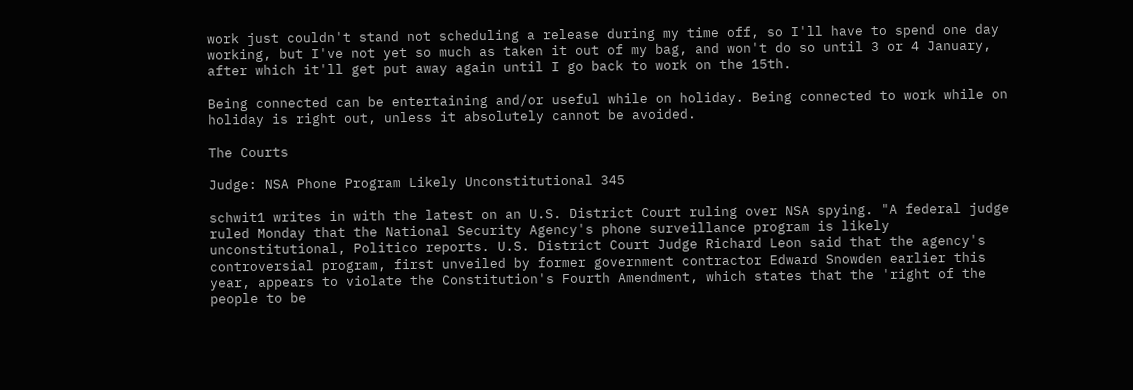work just couldn't stand not scheduling a release during my time off, so I'll have to spend one day working, but I've not yet so much as taken it out of my bag, and won't do so until 3 or 4 January, after which it'll get put away again until I go back to work on the 15th.

Being connected can be entertaining and/or useful while on holiday. Being connected to work while on holiday is right out, unless it absolutely cannot be avoided.

The Courts

Judge: NSA Phone Program Likely Unconstitutional 345

schwit1 writes in with the latest on an U.S. District Court ruling over NSA spying. "A federal judge ruled Monday that the National Security Agency's phone surveillance program is likely unconstitutional, Politico reports. U.S. District Court Judge Richard Leon said that the agency's controversial program, first unveiled by former government contractor Edward Snowden earlier this year, appears to violate the Constitution's Fourth Amendment, which states that the 'right of the people to be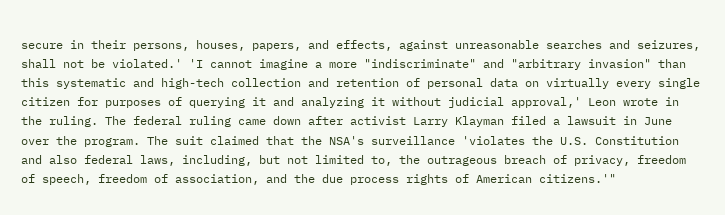secure in their persons, houses, papers, and effects, against unreasonable searches and seizures, shall not be violated.' 'I cannot imagine a more "indiscriminate" and "arbitrary invasion" than this systematic and high-tech collection and retention of personal data on virtually every single citizen for purposes of querying it and analyzing it without judicial approval,' Leon wrote in the ruling. The federal ruling came down after activist Larry Klayman filed a lawsuit in June over the program. The suit claimed that the NSA's surveillance 'violates the U.S. Constitution and also federal laws, including, but not limited to, the outrageous breach of privacy, freedom of speech, freedom of association, and the due process rights of American citizens.'"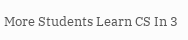More Students Learn CS In 3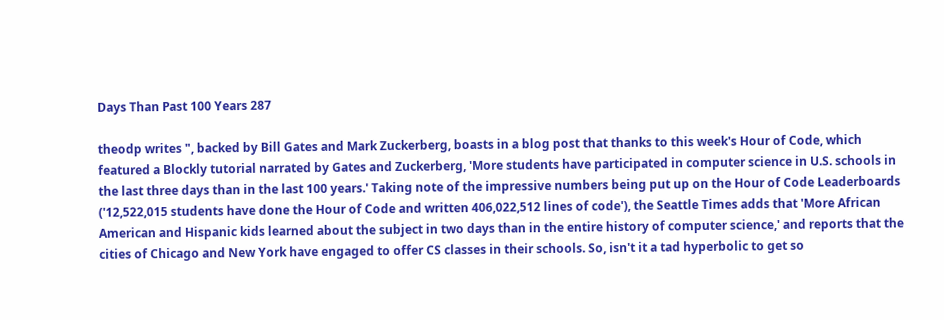Days Than Past 100 Years 287

theodp writes ", backed by Bill Gates and Mark Zuckerberg, boasts in a blog post that thanks to this week's Hour of Code, which featured a Blockly tutorial narrated by Gates and Zuckerberg, 'More students have participated in computer science in U.S. schools in the last three days than in the last 100 years.' Taking note of the impressive numbers being put up on the Hour of Code Leaderboards ('12,522,015 students have done the Hour of Code and written 406,022,512 lines of code'), the Seattle Times adds that 'More African American and Hispanic kids learned about the subject in two days than in the entire history of computer science,' and reports that the cities of Chicago and New York have engaged to offer CS classes in their schools. So, isn't it a tad hyperbolic to get so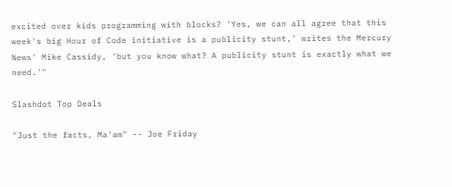excited over kids programming with blocks? 'Yes, we can all agree that this week's big Hour of Code initiative is a publicity stunt,' writes the Mercury News' Mike Cassidy, 'but you know what? A publicity stunt is exactly what we need.'"

Slashdot Top Deals

"Just the facts, Ma'am" -- Joe Friday